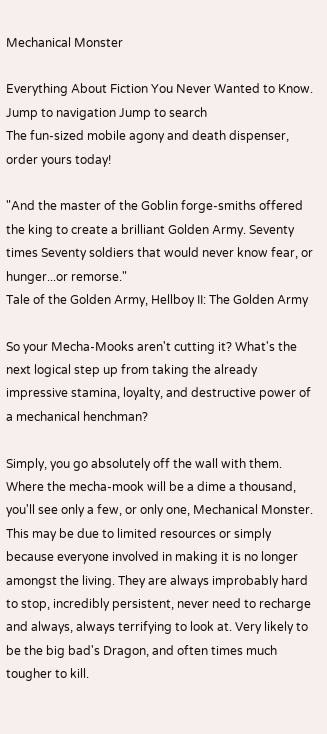Mechanical Monster

Everything About Fiction You Never Wanted to Know.
Jump to navigation Jump to search
The fun-sized mobile agony and death dispenser, order yours today!

"And the master of the Goblin forge-smiths offered the king to create a brilliant Golden Army. Seventy times Seventy soldiers that would never know fear, or hunger...or remorse."
Tale of the Golden Army, Hellboy II: The Golden Army

So your Mecha-Mooks aren't cutting it? What's the next logical step up from taking the already impressive stamina, loyalty, and destructive power of a mechanical henchman?

Simply, you go absolutely off the wall with them. Where the mecha-mook will be a dime a thousand, you'll see only a few, or only one, Mechanical Monster. This may be due to limited resources or simply because everyone involved in making it is no longer amongst the living. They are always improbably hard to stop, incredibly persistent, never need to recharge and always, always terrifying to look at. Very likely to be the big bad's Dragon, and often times much tougher to kill.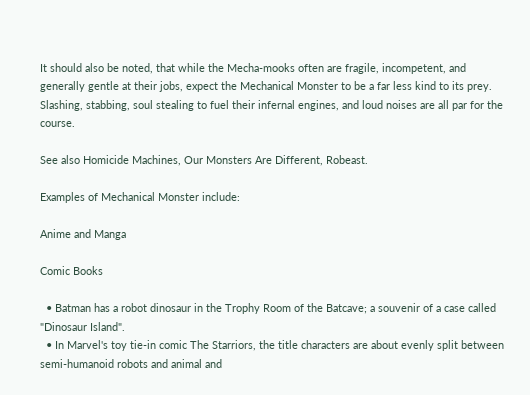It should also be noted, that while the Mecha-mooks often are fragile, incompetent, and generally gentle at their jobs, expect the Mechanical Monster to be a far less kind to its prey. Slashing, stabbing, soul stealing to fuel their infernal engines, and loud noises are all par for the course.

See also Homicide Machines, Our Monsters Are Different, Robeast.

Examples of Mechanical Monster include:

Anime and Manga

Comic Books

  • Batman has a robot dinosaur in the Trophy Room of the Batcave; a souvenir of a case called "Dinosaur Island".
  • In Marvel's toy tie-in comic The Starriors, the title characters are about evenly split between semi-humanoid robots and animal and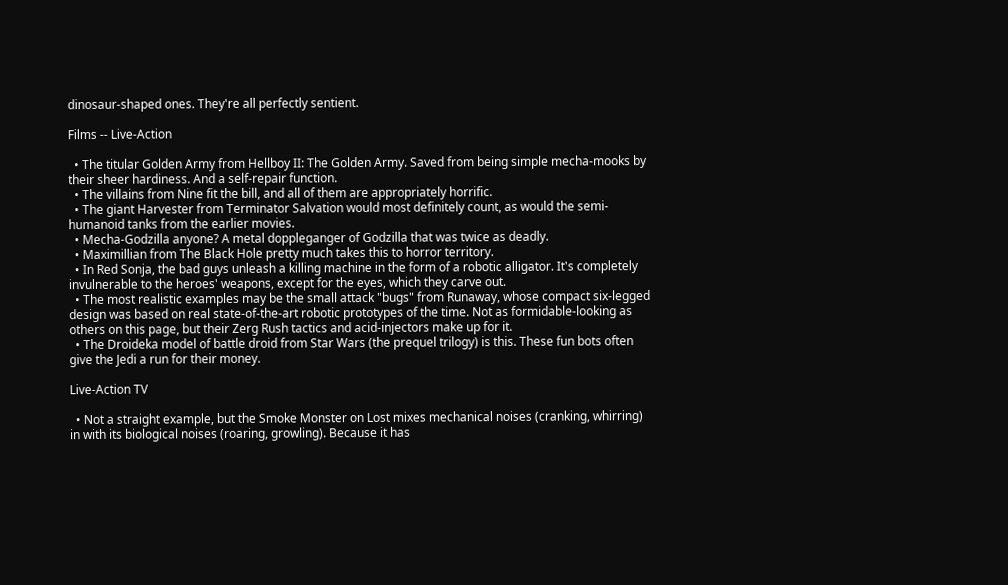dinosaur-shaped ones. They're all perfectly sentient.

Films -- Live-Action

  • The titular Golden Army from Hellboy II: The Golden Army. Saved from being simple mecha-mooks by their sheer hardiness. And a self-repair function.
  • The villains from Nine fit the bill, and all of them are appropriately horrific.
  • The giant Harvester from Terminator Salvation would most definitely count, as would the semi-humanoid tanks from the earlier movies.
  • Mecha-Godzilla anyone? A metal doppleganger of Godzilla that was twice as deadly.
  • Maximillian from The Black Hole pretty much takes this to horror territory.
  • In Red Sonja, the bad guys unleash a killing machine in the form of a robotic alligator. It's completely invulnerable to the heroes' weapons, except for the eyes, which they carve out.
  • The most realistic examples may be the small attack "bugs" from Runaway, whose compact six-legged design was based on real state-of-the-art robotic prototypes of the time. Not as formidable-looking as others on this page, but their Zerg Rush tactics and acid-injectors make up for it.
  • The Droideka model of battle droid from Star Wars (the prequel trilogy) is this. These fun bots often give the Jedi a run for their money.

Live-Action TV

  • Not a straight example, but the Smoke Monster on Lost mixes mechanical noises (cranking, whirring) in with its biological noises (roaring, growling). Because it has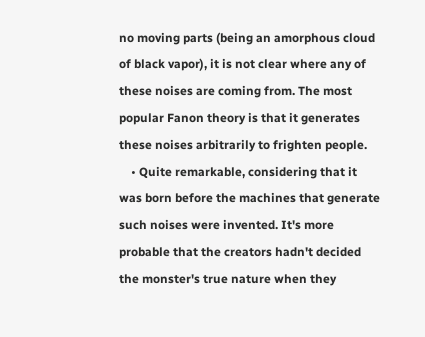no moving parts (being an amorphous cloud of black vapor), it is not clear where any of these noises are coming from. The most popular Fanon theory is that it generates these noises arbitrarily to frighten people.
    • Quite remarkable, considering that it was born before the machines that generate such noises were invented. It's more probable that the creators hadn't decided the monster's true nature when they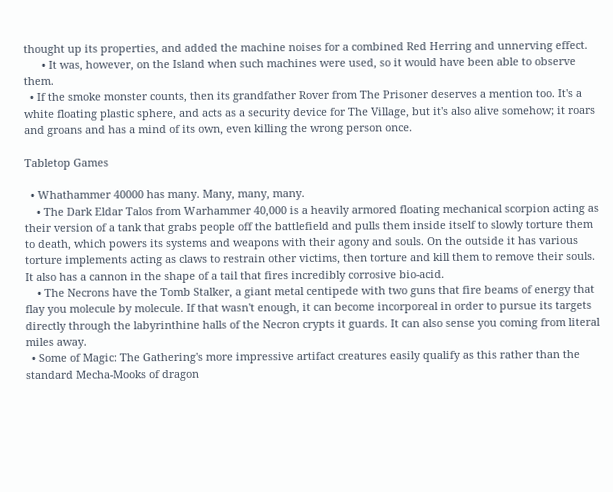thought up its properties, and added the machine noises for a combined Red Herring and unnerving effect.
      • It was, however, on the Island when such machines were used, so it would have been able to observe them.
  • If the smoke monster counts, then its grandfather Rover from The Prisoner deserves a mention too. It's a white floating plastic sphere, and acts as a security device for The Village, but it's also alive somehow; it roars and groans and has a mind of its own, even killing the wrong person once.

Tabletop Games

  • Whathammer 40000 has many. Many, many, many.
    • The Dark Eldar Talos from Warhammer 40,000 is a heavily armored floating mechanical scorpion acting as their version of a tank that grabs people off the battlefield and pulls them inside itself to slowly torture them to death, which powers its systems and weapons with their agony and souls. On the outside it has various torture implements acting as claws to restrain other victims, then torture and kill them to remove their souls. It also has a cannon in the shape of a tail that fires incredibly corrosive bio-acid.
    • The Necrons have the Tomb Stalker, a giant metal centipede with two guns that fire beams of energy that flay you molecule by molecule. If that wasn't enough, it can become incorporeal in order to pursue its targets directly through the labyrinthine halls of the Necron crypts it guards. It can also sense you coming from literal miles away.
  • Some of Magic: The Gathering's more impressive artifact creatures easily qualify as this rather than the standard Mecha-Mooks of dragon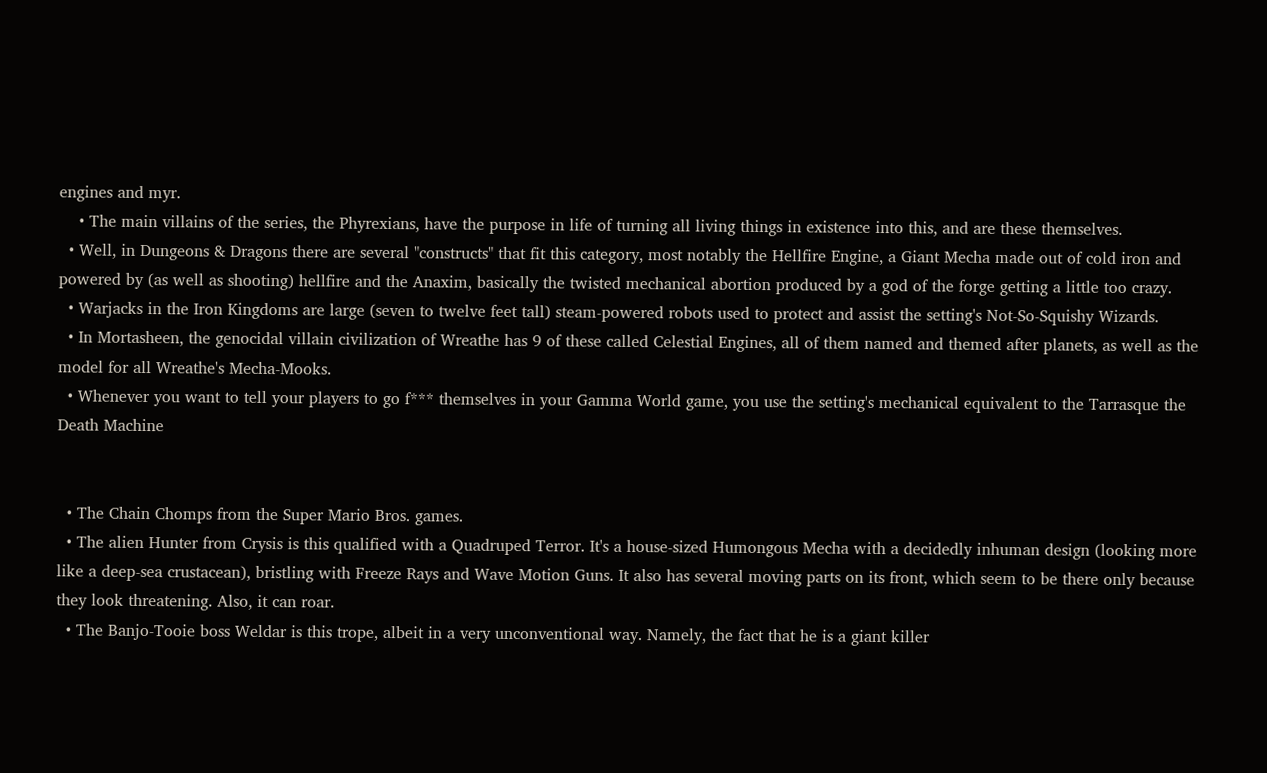engines and myr.
    • The main villains of the series, the Phyrexians, have the purpose in life of turning all living things in existence into this, and are these themselves.
  • Well, in Dungeons & Dragons there are several "constructs" that fit this category, most notably the Hellfire Engine, a Giant Mecha made out of cold iron and powered by (as well as shooting) hellfire and the Anaxim, basically the twisted mechanical abortion produced by a god of the forge getting a little too crazy.
  • Warjacks in the Iron Kingdoms are large (seven to twelve feet tall) steam-powered robots used to protect and assist the setting's Not-So-Squishy Wizards.
  • In Mortasheen, the genocidal villain civilization of Wreathe has 9 of these called Celestial Engines, all of them named and themed after planets, as well as the model for all Wreathe's Mecha-Mooks.
  • Whenever you want to tell your players to go f*** themselves in your Gamma World game, you use the setting's mechanical equivalent to the Tarrasque the Death Machine


  • The Chain Chomps from the Super Mario Bros. games.
  • The alien Hunter from Crysis is this qualified with a Quadruped Terror. It's a house-sized Humongous Mecha with a decidedly inhuman design (looking more like a deep-sea crustacean), bristling with Freeze Rays and Wave Motion Guns. It also has several moving parts on its front, which seem to be there only because they look threatening. Also, it can roar.
  • The Banjo-Tooie boss Weldar is this trope, albeit in a very unconventional way. Namely, the fact that he is a giant killer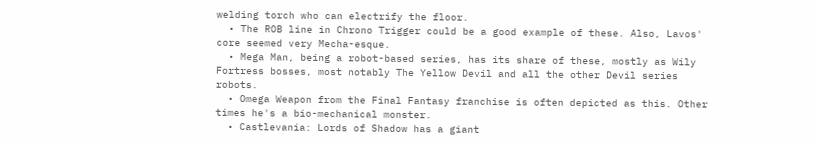welding torch who can electrify the floor.
  • The ROB line in Chrono Trigger could be a good example of these. Also, Lavos' core seemed very Mecha-esque.
  • Mega Man, being a robot-based series, has its share of these, mostly as Wily Fortress bosses, most notably The Yellow Devil and all the other Devil series robots.
  • Omega Weapon from the Final Fantasy franchise is often depicted as this. Other times he's a bio-mechanical monster.
  • Castlevania: Lords of Shadow has a giant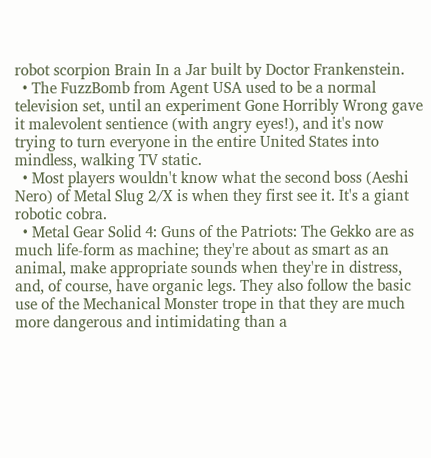robot scorpion Brain In a Jar built by Doctor Frankenstein.
  • The FuzzBomb from Agent USA used to be a normal television set, until an experiment Gone Horribly Wrong gave it malevolent sentience (with angry eyes!), and it's now trying to turn everyone in the entire United States into mindless, walking TV static.
  • Most players wouldn't know what the second boss (Aeshi Nero) of Metal Slug 2/X is when they first see it. It's a giant robotic cobra.
  • Metal Gear Solid 4: Guns of the Patriots: The Gekko are as much life-form as machine; they're about as smart as an animal, make appropriate sounds when they're in distress, and, of course, have organic legs. They also follow the basic use of the Mechanical Monster trope in that they are much more dangerous and intimidating than a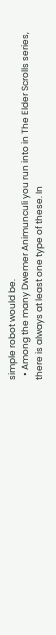simple robot would be.
  • Among the many Dwemer Animunculi you run into in The Elder Scrolls series, there is always at least one type of these. In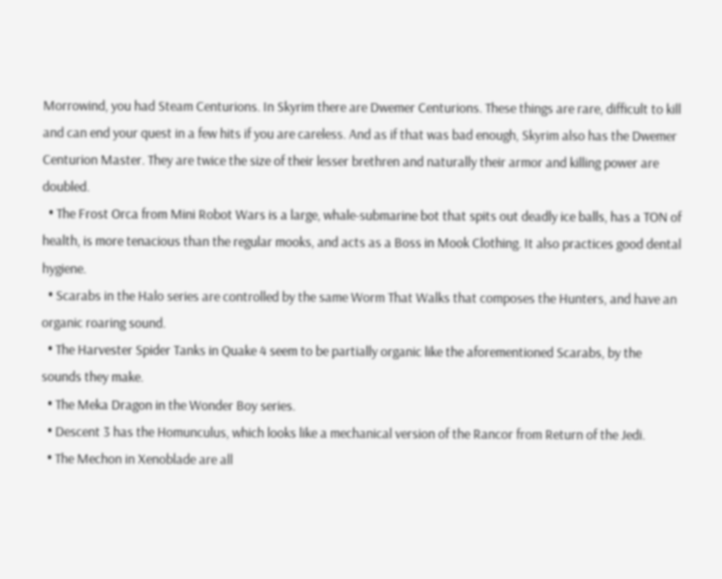Morrowind, you had Steam Centurions. In Skyrim there are Dwemer Centurions. These things are rare, difficult to kill and can end your quest in a few hits if you are careless. And as if that was bad enough, Skyrim also has the Dwemer Centurion Master. They are twice the size of their lesser brethren and naturally their armor and killing power are doubled.
  • The Frost Orca from Mini Robot Wars is a large, whale-submarine bot that spits out deadly ice balls, has a TON of health, is more tenacious than the regular mooks, and acts as a Boss in Mook Clothing. It also practices good dental hygiene.
  • Scarabs in the Halo series are controlled by the same Worm That Walks that composes the Hunters, and have an organic roaring sound.
  • The Harvester Spider Tanks in Quake 4 seem to be partially organic like the aforementioned Scarabs, by the sounds they make.
  • The Meka Dragon in the Wonder Boy series.
  • Descent 3 has the Homunculus, which looks like a mechanical version of the Rancor from Return of the Jedi.
  • The Mechon in Xenoblade are all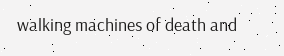walking machines of death and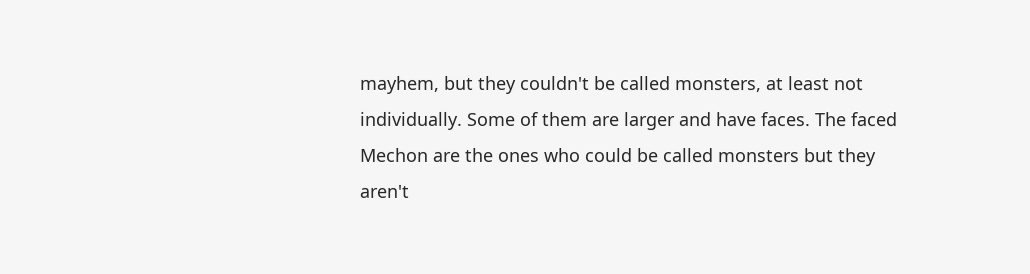mayhem, but they couldn't be called monsters, at least not individually. Some of them are larger and have faces. The faced Mechon are the ones who could be called monsters but they aren't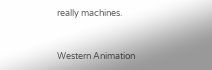really machines.


Western Animation